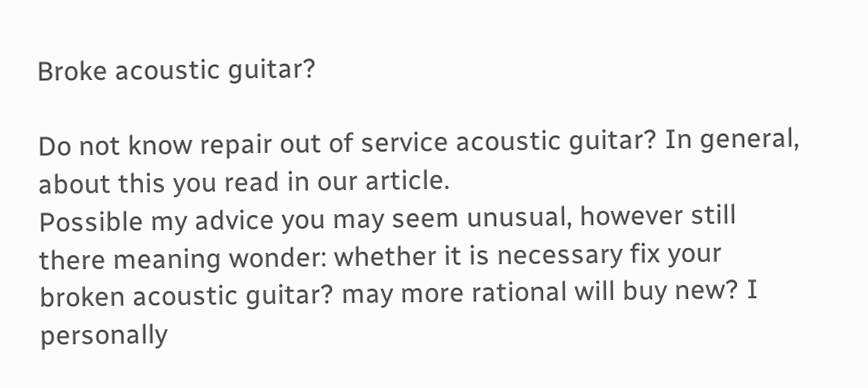Broke acoustic guitar?

Do not know repair out of service acoustic guitar? In general, about this you read in our article.
Possible my advice you may seem unusual, however still there meaning wonder: whether it is necessary fix your broken acoustic guitar? may more rational will buy new? I personally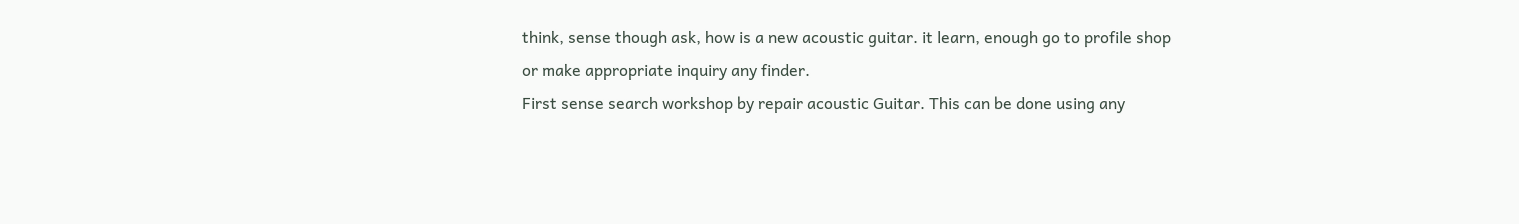think, sense though ask, how is a new acoustic guitar. it learn, enough go to profile shop or make appropriate inquiry any finder.
First sense search workshop by repair acoustic Guitar. This can be done using any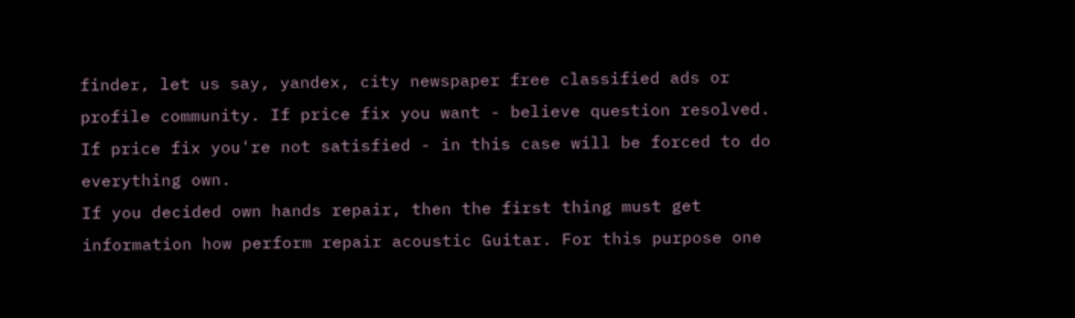finder, let us say, yandex, city newspaper free classified ads or profile community. If price fix you want - believe question resolved. If price fix you're not satisfied - in this case will be forced to do everything own.
If you decided own hands repair, then the first thing must get information how perform repair acoustic Guitar. For this purpose one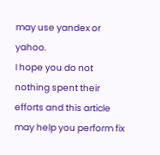may use yandex or yahoo.
I hope you do not nothing spent their efforts and this article may help you perform fix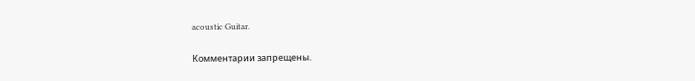acoustic Guitar.

Комментарии запрещены.